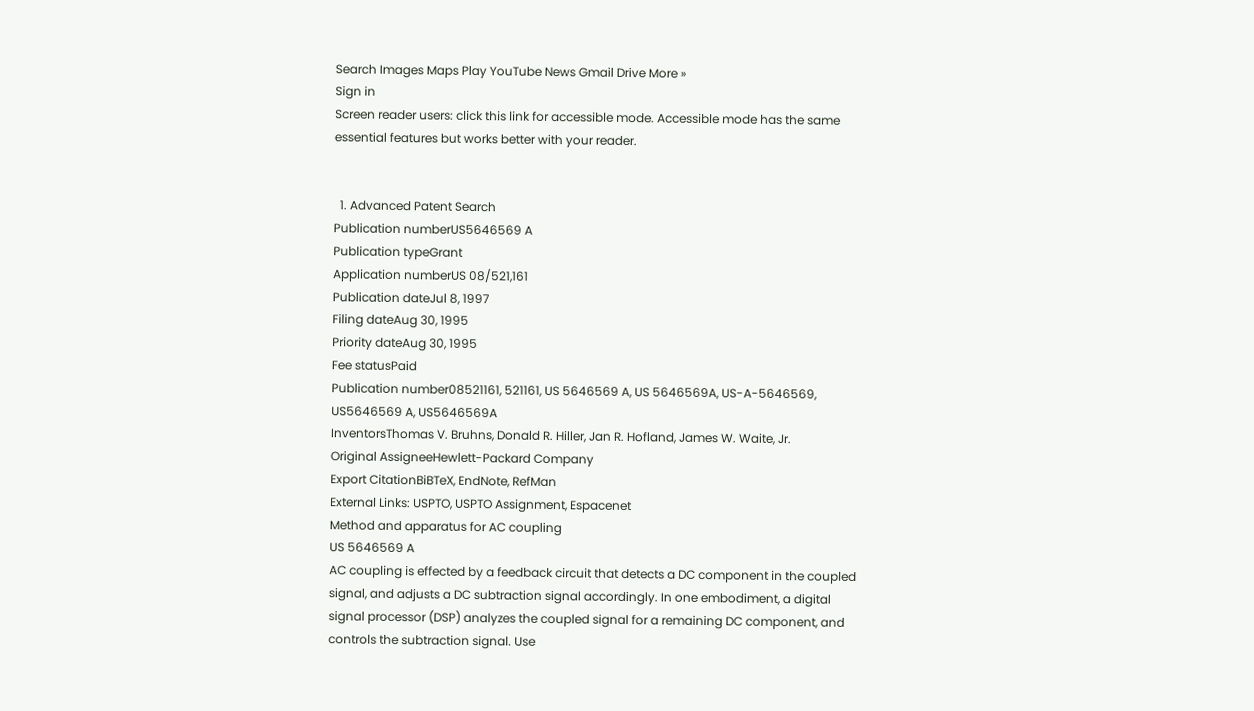Search Images Maps Play YouTube News Gmail Drive More »
Sign in
Screen reader users: click this link for accessible mode. Accessible mode has the same essential features but works better with your reader.


  1. Advanced Patent Search
Publication numberUS5646569 A
Publication typeGrant
Application numberUS 08/521,161
Publication dateJul 8, 1997
Filing dateAug 30, 1995
Priority dateAug 30, 1995
Fee statusPaid
Publication number08521161, 521161, US 5646569 A, US 5646569A, US-A-5646569, US5646569 A, US5646569A
InventorsThomas V. Bruhns, Donald R. Hiller, Jan R. Hofland, James W. Waite, Jr.
Original AssigneeHewlett-Packard Company
Export CitationBiBTeX, EndNote, RefMan
External Links: USPTO, USPTO Assignment, Espacenet
Method and apparatus for AC coupling
US 5646569 A
AC coupling is effected by a feedback circuit that detects a DC component in the coupled signal, and adjusts a DC subtraction signal accordingly. In one embodiment, a digital signal processor (DSP) analyzes the coupled signal for a remaining DC component, and controls the subtraction signal. Use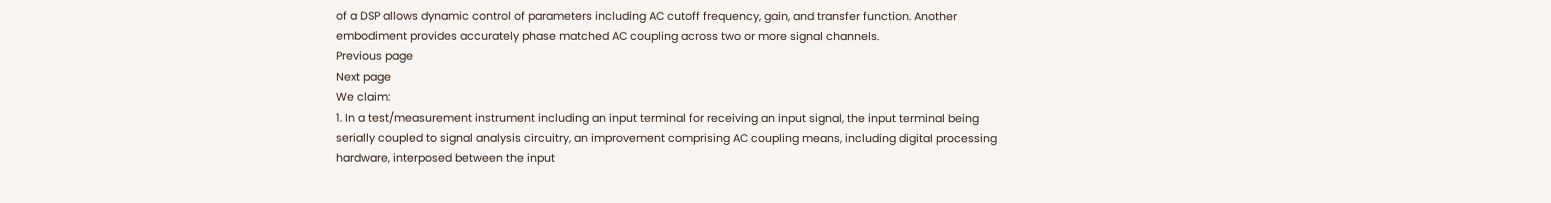of a DSP allows dynamic control of parameters including AC cutoff frequency, gain, and transfer function. Another embodiment provides accurately phase matched AC coupling across two or more signal channels.
Previous page
Next page
We claim:
1. In a test/measurement instrument including an input terminal for receiving an input signal, the input terminal being serially coupled to signal analysis circuitry, an improvement comprising AC coupling means, including digital processing hardware, interposed between the input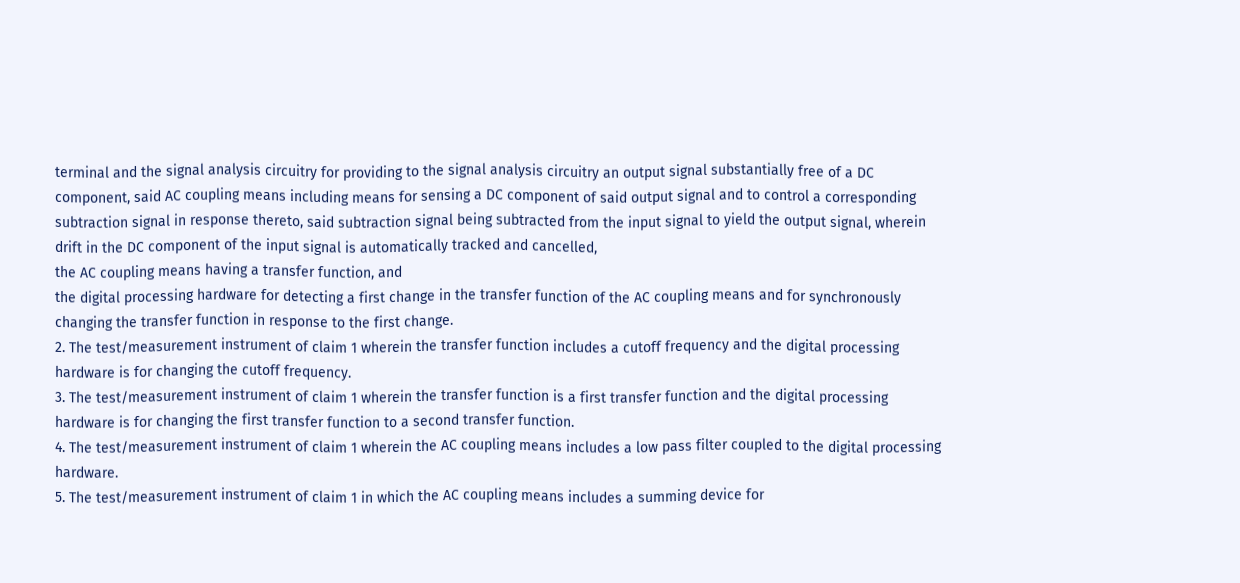terminal and the signal analysis circuitry for providing to the signal analysis circuitry an output signal substantially free of a DC component, said AC coupling means including means for sensing a DC component of said output signal and to control a corresponding subtraction signal in response thereto, said subtraction signal being subtracted from the input signal to yield the output signal, wherein drift in the DC component of the input signal is automatically tracked and cancelled,
the AC coupling means having a transfer function, and
the digital processing hardware for detecting a first change in the transfer function of the AC coupling means and for synchronously changing the transfer function in response to the first change.
2. The test/measurement instrument of claim 1 wherein the transfer function includes a cutoff frequency and the digital processing hardware is for changing the cutoff frequency.
3. The test/measurement instrument of claim 1 wherein the transfer function is a first transfer function and the digital processing hardware is for changing the first transfer function to a second transfer function.
4. The test/measurement instrument of claim 1 wherein the AC coupling means includes a low pass filter coupled to the digital processing hardware.
5. The test/measurement instrument of claim 1 in which the AC coupling means includes a summing device for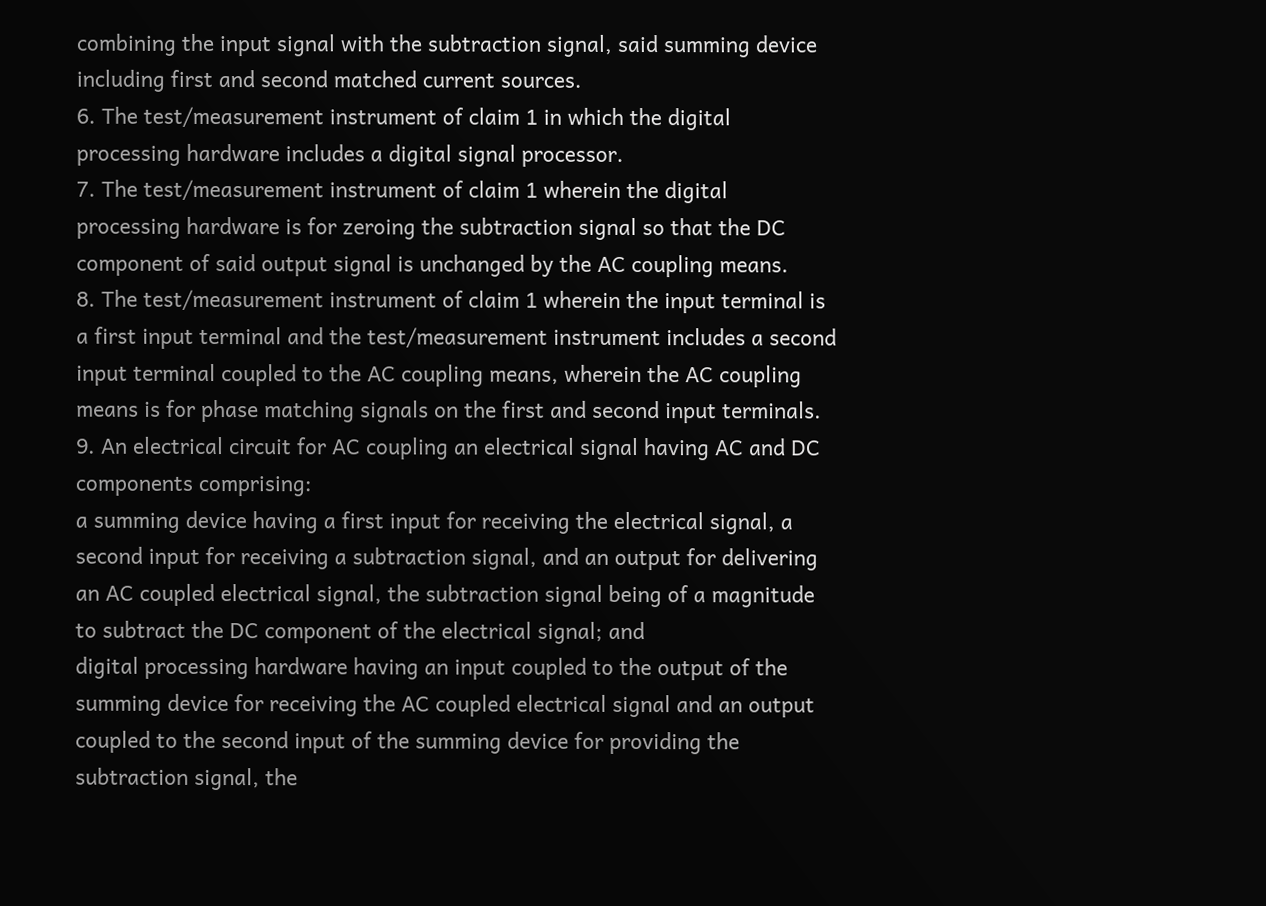combining the input signal with the subtraction signal, said summing device including first and second matched current sources.
6. The test/measurement instrument of claim 1 in which the digital processing hardware includes a digital signal processor.
7. The test/measurement instrument of claim 1 wherein the digital processing hardware is for zeroing the subtraction signal so that the DC component of said output signal is unchanged by the AC coupling means.
8. The test/measurement instrument of claim 1 wherein the input terminal is a first input terminal and the test/measurement instrument includes a second input terminal coupled to the AC coupling means, wherein the AC coupling means is for phase matching signals on the first and second input terminals.
9. An electrical circuit for AC coupling an electrical signal having AC and DC components comprising:
a summing device having a first input for receiving the electrical signal, a second input for receiving a subtraction signal, and an output for delivering an AC coupled electrical signal, the subtraction signal being of a magnitude to subtract the DC component of the electrical signal; and
digital processing hardware having an input coupled to the output of the summing device for receiving the AC coupled electrical signal and an output coupled to the second input of the summing device for providing the subtraction signal, the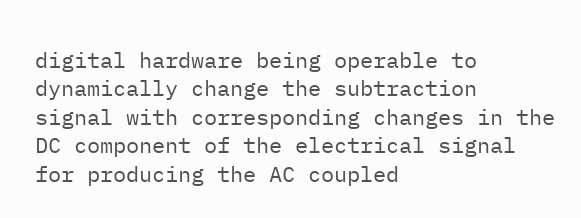digital hardware being operable to dynamically change the subtraction signal with corresponding changes in the DC component of the electrical signal for producing the AC coupled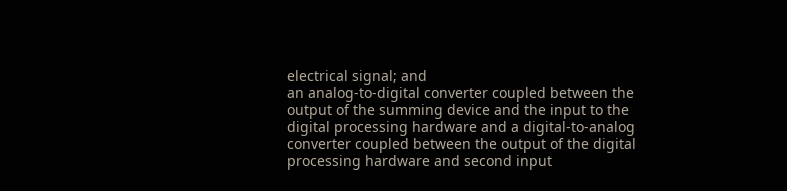electrical signal; and
an analog-to-digital converter coupled between the output of the summing device and the input to the digital processing hardware and a digital-to-analog converter coupled between the output of the digital processing hardware and second input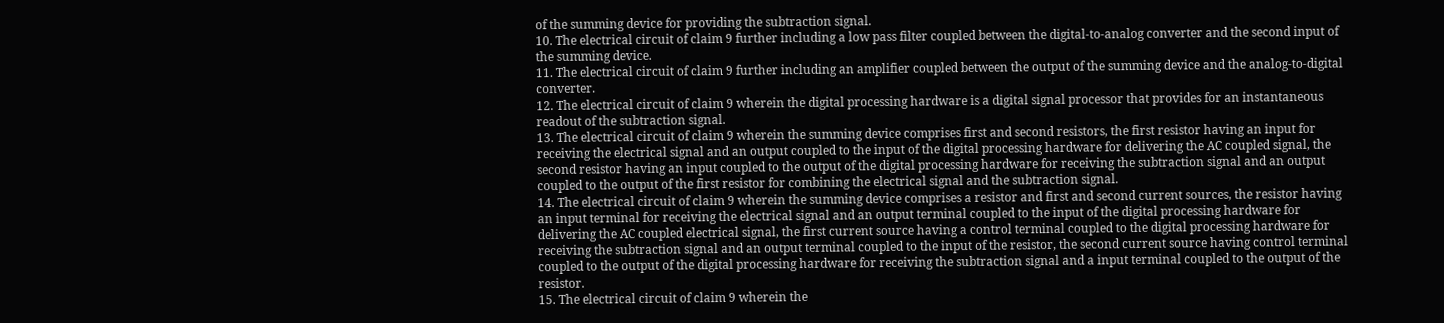of the summing device for providing the subtraction signal.
10. The electrical circuit of claim 9 further including a low pass filter coupled between the digital-to-analog converter and the second input of the summing device.
11. The electrical circuit of claim 9 further including an amplifier coupled between the output of the summing device and the analog-to-digital converter.
12. The electrical circuit of claim 9 wherein the digital processing hardware is a digital signal processor that provides for an instantaneous readout of the subtraction signal.
13. The electrical circuit of claim 9 wherein the summing device comprises first and second resistors, the first resistor having an input for receiving the electrical signal and an output coupled to the input of the digital processing hardware for delivering the AC coupled signal, the second resistor having an input coupled to the output of the digital processing hardware for receiving the subtraction signal and an output coupled to the output of the first resistor for combining the electrical signal and the subtraction signal.
14. The electrical circuit of claim 9 wherein the summing device comprises a resistor and first and second current sources, the resistor having an input terminal for receiving the electrical signal and an output terminal coupled to the input of the digital processing hardware for delivering the AC coupled electrical signal, the first current source having a control terminal coupled to the digital processing hardware for receiving the subtraction signal and an output terminal coupled to the input of the resistor, the second current source having control terminal coupled to the output of the digital processing hardware for receiving the subtraction signal and a input terminal coupled to the output of the resistor.
15. The electrical circuit of claim 9 wherein the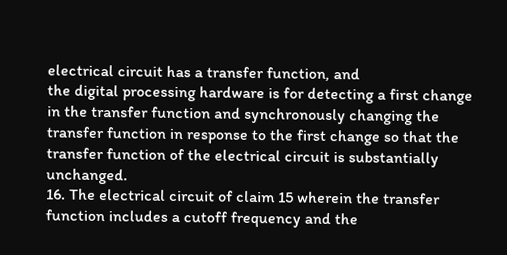electrical circuit has a transfer function, and
the digital processing hardware is for detecting a first change in the transfer function and synchronously changing the transfer function in response to the first change so that the transfer function of the electrical circuit is substantially unchanged.
16. The electrical circuit of claim 15 wherein the transfer function includes a cutoff frequency and the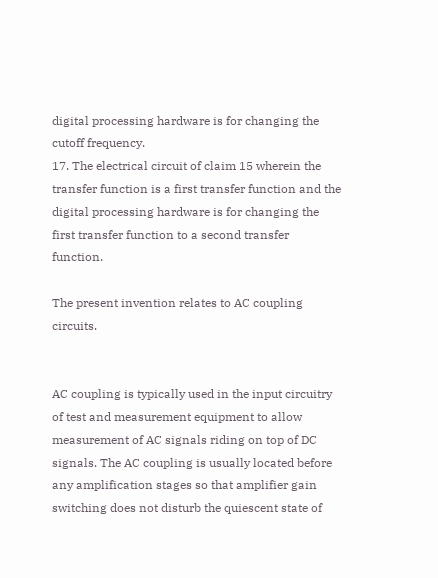digital processing hardware is for changing the cutoff frequency.
17. The electrical circuit of claim 15 wherein the transfer function is a first transfer function and the digital processing hardware is for changing the first transfer function to a second transfer function.

The present invention relates to AC coupling circuits.


AC coupling is typically used in the input circuitry of test and measurement equipment to allow measurement of AC signals riding on top of DC signals. The AC coupling is usually located before any amplification stages so that amplifier gain switching does not disturb the quiescent state of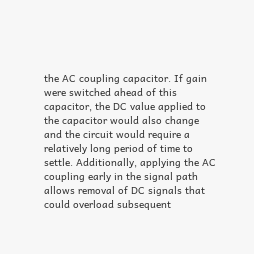the AC coupling capacitor. If gain were switched ahead of this capacitor, the DC value applied to the capacitor would also change and the circuit would require a relatively long period of time to settle. Additionally, applying the AC coupling early in the signal path allows removal of DC signals that could overload subsequent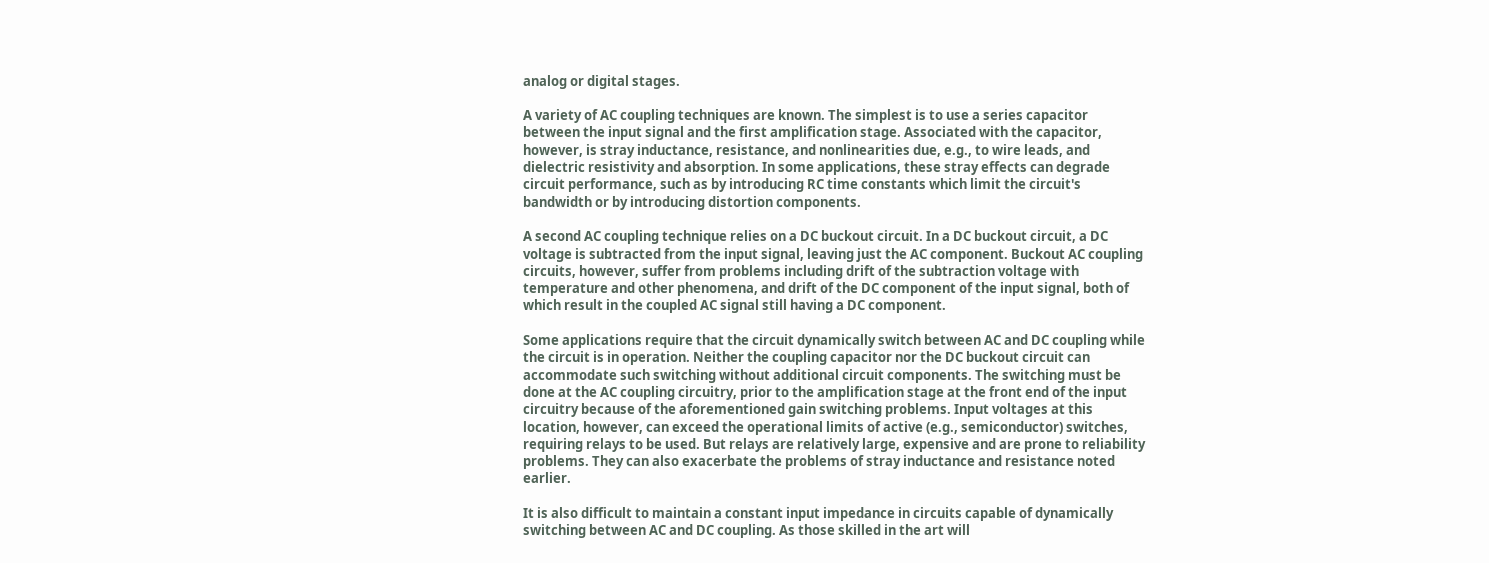analog or digital stages.

A variety of AC coupling techniques are known. The simplest is to use a series capacitor between the input signal and the first amplification stage. Associated with the capacitor, however, is stray inductance, resistance, and nonlinearities due, e.g., to wire leads, and dielectric resistivity and absorption. In some applications, these stray effects can degrade circuit performance, such as by introducing RC time constants which limit the circuit's bandwidth or by introducing distortion components.

A second AC coupling technique relies on a DC buckout circuit. In a DC buckout circuit, a DC voltage is subtracted from the input signal, leaving just the AC component. Buckout AC coupling circuits, however, suffer from problems including drift of the subtraction voltage with temperature and other phenomena, and drift of the DC component of the input signal, both of which result in the coupled AC signal still having a DC component.

Some applications require that the circuit dynamically switch between AC and DC coupling while the circuit is in operation. Neither the coupling capacitor nor the DC buckout circuit can accommodate such switching without additional circuit components. The switching must be done at the AC coupling circuitry, prior to the amplification stage at the front end of the input circuitry because of the aforementioned gain switching problems. Input voltages at this location, however, can exceed the operational limits of active (e.g., semiconductor) switches, requiring relays to be used. But relays are relatively large, expensive and are prone to reliability problems. They can also exacerbate the problems of stray inductance and resistance noted earlier.

It is also difficult to maintain a constant input impedance in circuits capable of dynamically switching between AC and DC coupling. As those skilled in the art will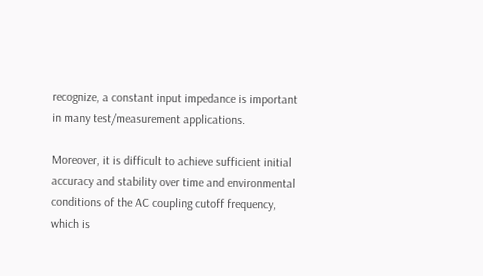recognize, a constant input impedance is important in many test/measurement applications.

Moreover, it is difficult to achieve sufficient initial accuracy and stability over time and environmental conditions of the AC coupling cutoff frequency, which is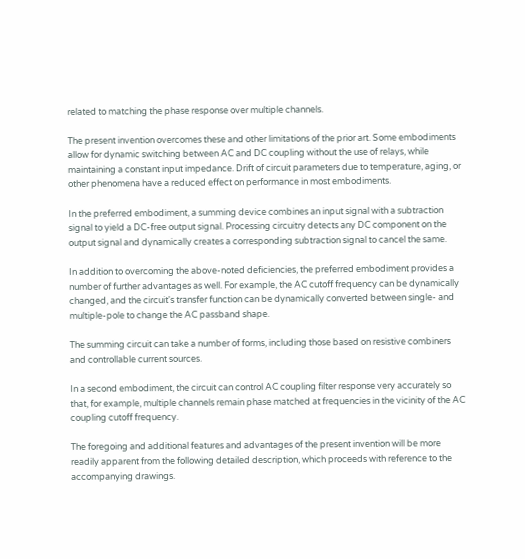related to matching the phase response over multiple channels.

The present invention overcomes these and other limitations of the prior art. Some embodiments allow for dynamic switching between AC and DC coupling without the use of relays, while maintaining a constant input impedance. Drift of circuit parameters due to temperature, aging, or other phenomena have a reduced effect on performance in most embodiments.

In the preferred embodiment, a summing device combines an input signal with a subtraction signal to yield a DC-free output signal. Processing circuitry detects any DC component on the output signal and dynamically creates a corresponding subtraction signal to cancel the same.

In addition to overcoming the above-noted deficiencies, the preferred embodiment provides a number of further advantages as well. For example, the AC cutoff frequency can be dynamically changed, and the circuit's transfer function can be dynamically converted between single- and multiple-pole to change the AC passband shape.

The summing circuit can take a number of forms, including those based on resistive combiners and controllable current sources.

In a second embodiment, the circuit can control AC coupling filter response very accurately so that, for example, multiple channels remain phase matched at frequencies in the vicinity of the AC coupling cutoff frequency.

The foregoing and additional features and advantages of the present invention will be more readily apparent from the following detailed description, which proceeds with reference to the accompanying drawings.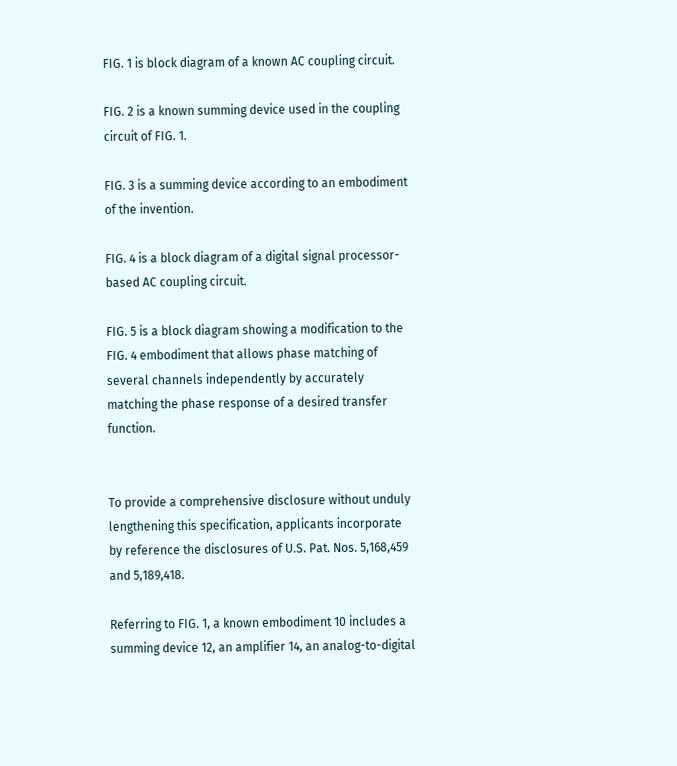FIG. 1 is block diagram of a known AC coupling circuit.

FIG. 2 is a known summing device used in the coupling circuit of FIG. 1.

FIG. 3 is a summing device according to an embodiment of the invention.

FIG. 4 is a block diagram of a digital signal processor-based AC coupling circuit.

FIG. 5 is a block diagram showing a modification to the FIG. 4 embodiment that allows phase matching of several channels independently by accurately matching the phase response of a desired transfer function.


To provide a comprehensive disclosure without unduly lengthening this specification, applicants incorporate by reference the disclosures of U.S. Pat. Nos. 5,168,459 and 5,189,418.

Referring to FIG. 1, a known embodiment 10 includes a summing device 12, an amplifier 14, an analog-to-digital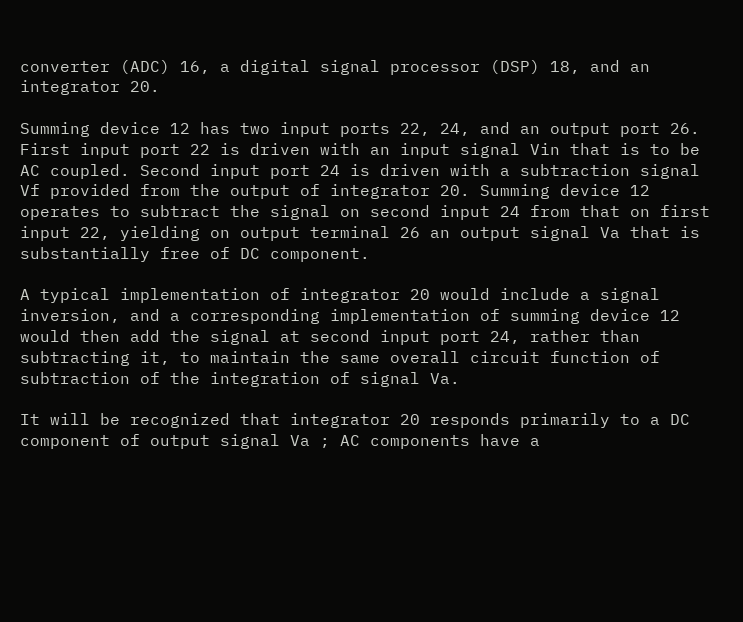converter (ADC) 16, a digital signal processor (DSP) 18, and an integrator 20.

Summing device 12 has two input ports 22, 24, and an output port 26. First input port 22 is driven with an input signal Vin that is to be AC coupled. Second input port 24 is driven with a subtraction signal Vf provided from the output of integrator 20. Summing device 12 operates to subtract the signal on second input 24 from that on first input 22, yielding on output terminal 26 an output signal Va that is substantially free of DC component.

A typical implementation of integrator 20 would include a signal inversion, and a corresponding implementation of summing device 12 would then add the signal at second input port 24, rather than subtracting it, to maintain the same overall circuit function of subtraction of the integration of signal Va.

It will be recognized that integrator 20 responds primarily to a DC component of output signal Va ; AC components have a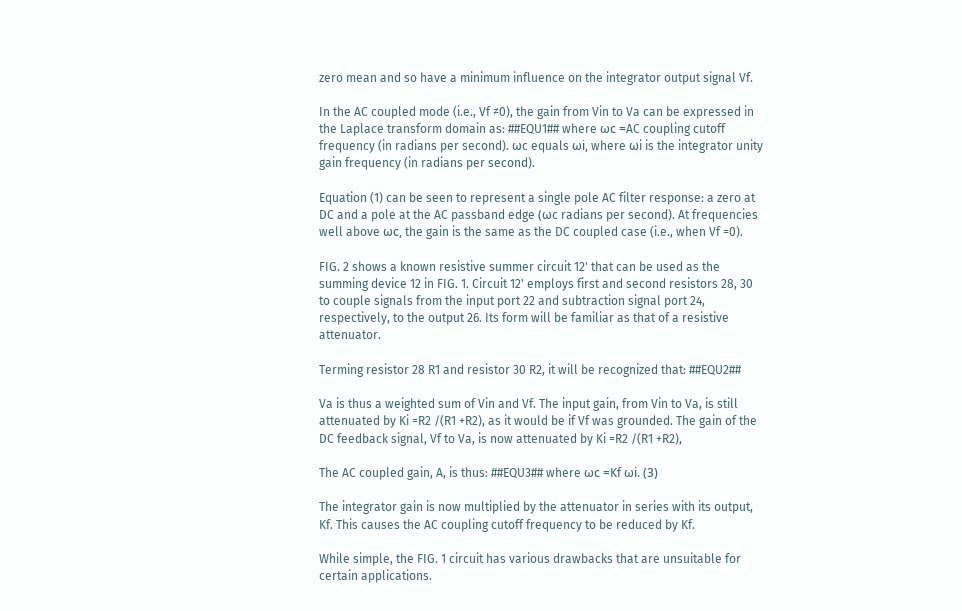zero mean and so have a minimum influence on the integrator output signal Vf.

In the AC coupled mode (i.e., Vf ≠0), the gain from Vin to Va can be expressed in the Laplace transform domain as: ##EQU1## where ωc =AC coupling cutoff frequency (in radians per second). ωc equals ωi, where ωi is the integrator unity gain frequency (in radians per second).

Equation (1) can be seen to represent a single pole AC filter response: a zero at DC and a pole at the AC passband edge (ωc radians per second). At frequencies well above ωc, the gain is the same as the DC coupled case (i.e., when Vf =0).

FIG. 2 shows a known resistive summer circuit 12' that can be used as the summing device 12 in FIG. 1. Circuit 12' employs first and second resistors 28, 30 to couple signals from the input port 22 and subtraction signal port 24, respectively, to the output 26. Its form will be familiar as that of a resistive attenuator.

Terming resistor 28 R1 and resistor 30 R2, it will be recognized that: ##EQU2##

Va is thus a weighted sum of Vin and Vf. The input gain, from Vin to Va, is still attenuated by Ki =R2 /(R1 +R2), as it would be if Vf was grounded. The gain of the DC feedback signal, Vf to Va, is now attenuated by Ki =R2 /(R1 +R2),

The AC coupled gain, A, is thus: ##EQU3## where ωc =Kf ωi. (3)

The integrator gain is now multiplied by the attenuator in series with its output, Kf. This causes the AC coupling cutoff frequency to be reduced by Kf.

While simple, the FIG. 1 circuit has various drawbacks that are unsuitable for certain applications.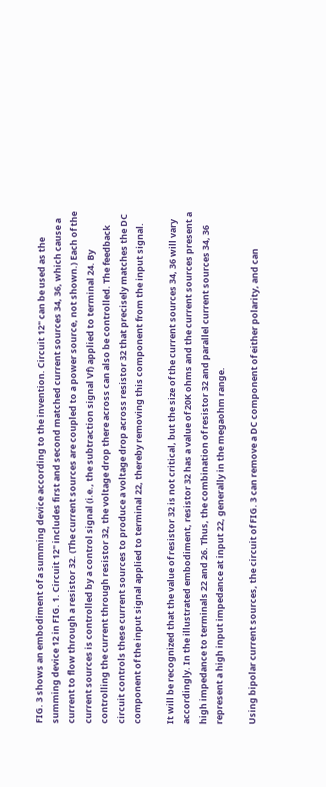FIG. 3 shows an embodiment of a summing device according to the invention. Circuit 12" can be used as the summing device 12 in FIG. 1. Circuit 12" includes first and second matched current sources 34, 36, which cause a current to flow through a resistor 32. (The current sources are coupled to a power source, not shown.) Each of the current sources is controlled by a control signal (i.e., the subtraction signal Vf) applied to terminal 24. By controlling the current through resistor 32, the voltage drop there across can also be controlled. The feedback circuit controls these current sources to produce a voltage drop across resistor 32 that precisely matches the DC component of the input signal applied to terminal 22, thereby removing this component from the input signal.

It will be recognized that the value of resistor 32 is not critical, but the size of the current sources 34, 36 will vary accordingly. In the illustrated embodiment, resistor 32 has a value of 20K ohms and the current sources present a high impedance to terminals 22 and 26. Thus, the combination of resistor 32 and parallel current sources 34, 36 represent a high input impedance at input 22, generally in the megaohm range.

Using bipolar current sources, the circuit of FIG. 3 can remove a DC component of either polarity, and can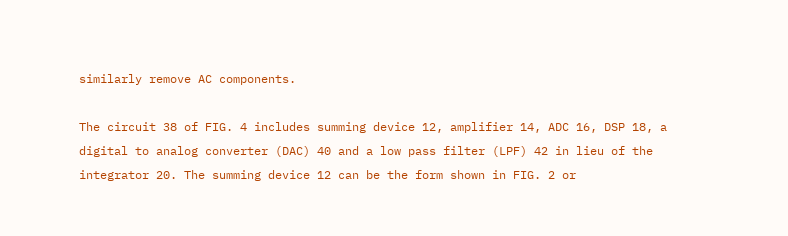similarly remove AC components.

The circuit 38 of FIG. 4 includes summing device 12, amplifier 14, ADC 16, DSP 18, a digital to analog converter (DAC) 40 and a low pass filter (LPF) 42 in lieu of the integrator 20. The summing device 12 can be the form shown in FIG. 2 or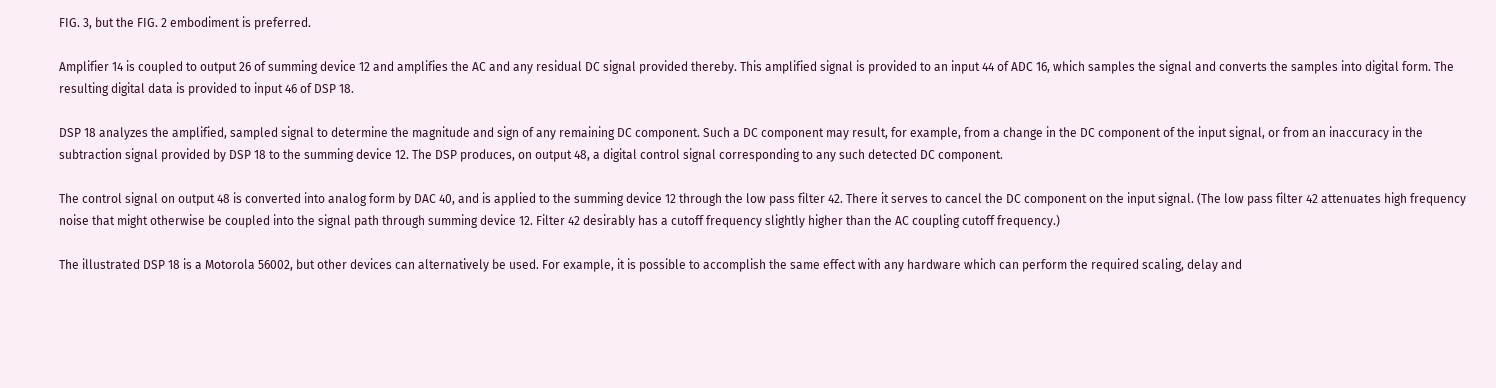FIG. 3, but the FIG. 2 embodiment is preferred.

Amplifier 14 is coupled to output 26 of summing device 12 and amplifies the AC and any residual DC signal provided thereby. This amplified signal is provided to an input 44 of ADC 16, which samples the signal and converts the samples into digital form. The resulting digital data is provided to input 46 of DSP 18.

DSP 18 analyzes the amplified, sampled signal to determine the magnitude and sign of any remaining DC component. Such a DC component may result, for example, from a change in the DC component of the input signal, or from an inaccuracy in the subtraction signal provided by DSP 18 to the summing device 12. The DSP produces, on output 48, a digital control signal corresponding to any such detected DC component.

The control signal on output 48 is converted into analog form by DAC 40, and is applied to the summing device 12 through the low pass filter 42. There it serves to cancel the DC component on the input signal. (The low pass filter 42 attenuates high frequency noise that might otherwise be coupled into the signal path through summing device 12. Filter 42 desirably has a cutoff frequency slightly higher than the AC coupling cutoff frequency.)

The illustrated DSP 18 is a Motorola 56002, but other devices can alternatively be used. For example, it is possible to accomplish the same effect with any hardware which can perform the required scaling, delay and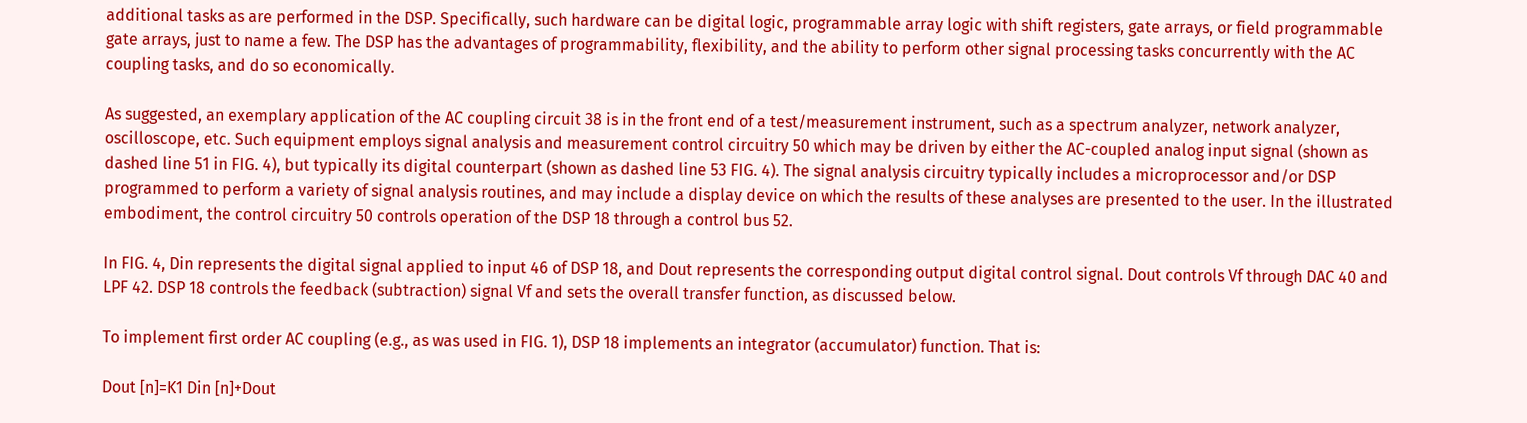additional tasks as are performed in the DSP. Specifically, such hardware can be digital logic, programmable array logic with shift registers, gate arrays, or field programmable gate arrays, just to name a few. The DSP has the advantages of programmability, flexibility, and the ability to perform other signal processing tasks concurrently with the AC coupling tasks, and do so economically.

As suggested, an exemplary application of the AC coupling circuit 38 is in the front end of a test/measurement instrument, such as a spectrum analyzer, network analyzer, oscilloscope, etc. Such equipment employs signal analysis and measurement control circuitry 50 which may be driven by either the AC-coupled analog input signal (shown as dashed line 51 in FIG. 4), but typically its digital counterpart (shown as dashed line 53 FIG. 4). The signal analysis circuitry typically includes a microprocessor and/or DSP programmed to perform a variety of signal analysis routines, and may include a display device on which the results of these analyses are presented to the user. In the illustrated embodiment, the control circuitry 50 controls operation of the DSP 18 through a control bus 52.

In FIG. 4, Din represents the digital signal applied to input 46 of DSP 18, and Dout represents the corresponding output digital control signal. Dout controls Vf through DAC 40 and LPF 42. DSP 18 controls the feedback (subtraction) signal Vf and sets the overall transfer function, as discussed below.

To implement first order AC coupling (e.g., as was used in FIG. 1), DSP 18 implements an integrator (accumulator) function. That is:

Dout [n]=K1 Din [n]+Dout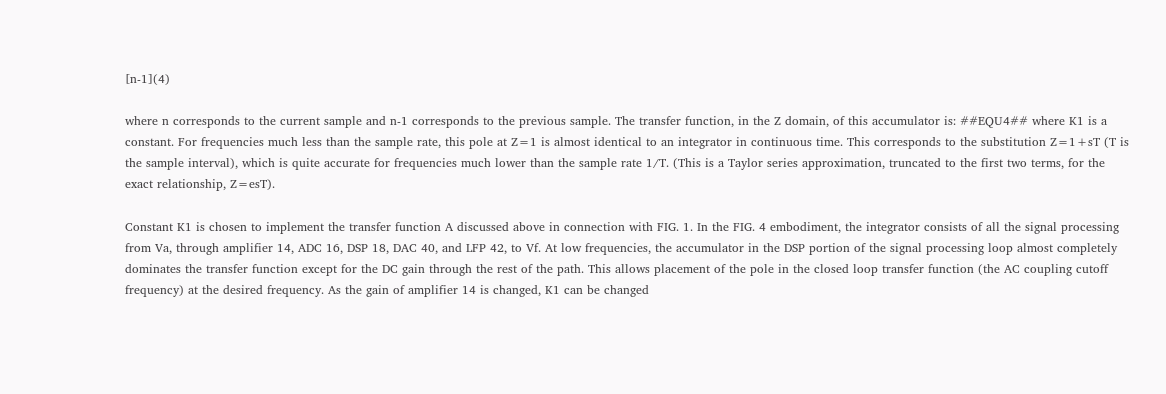[n-1](4)

where n corresponds to the current sample and n-1 corresponds to the previous sample. The transfer function, in the Z domain, of this accumulator is: ##EQU4## where K1 is a constant. For frequencies much less than the sample rate, this pole at Z=1 is almost identical to an integrator in continuous time. This corresponds to the substitution Z=1+sT (T is the sample interval), which is quite accurate for frequencies much lower than the sample rate 1/T. (This is a Taylor series approximation, truncated to the first two terms, for the exact relationship, Z=esT).

Constant K1 is chosen to implement the transfer function A discussed above in connection with FIG. 1. In the FIG. 4 embodiment, the integrator consists of all the signal processing from Va, through amplifier 14, ADC 16, DSP 18, DAC 40, and LFP 42, to Vf. At low frequencies, the accumulator in the DSP portion of the signal processing loop almost completely dominates the transfer function except for the DC gain through the rest of the path. This allows placement of the pole in the closed loop transfer function (the AC coupling cutoff frequency) at the desired frequency. As the gain of amplifier 14 is changed, K1 can be changed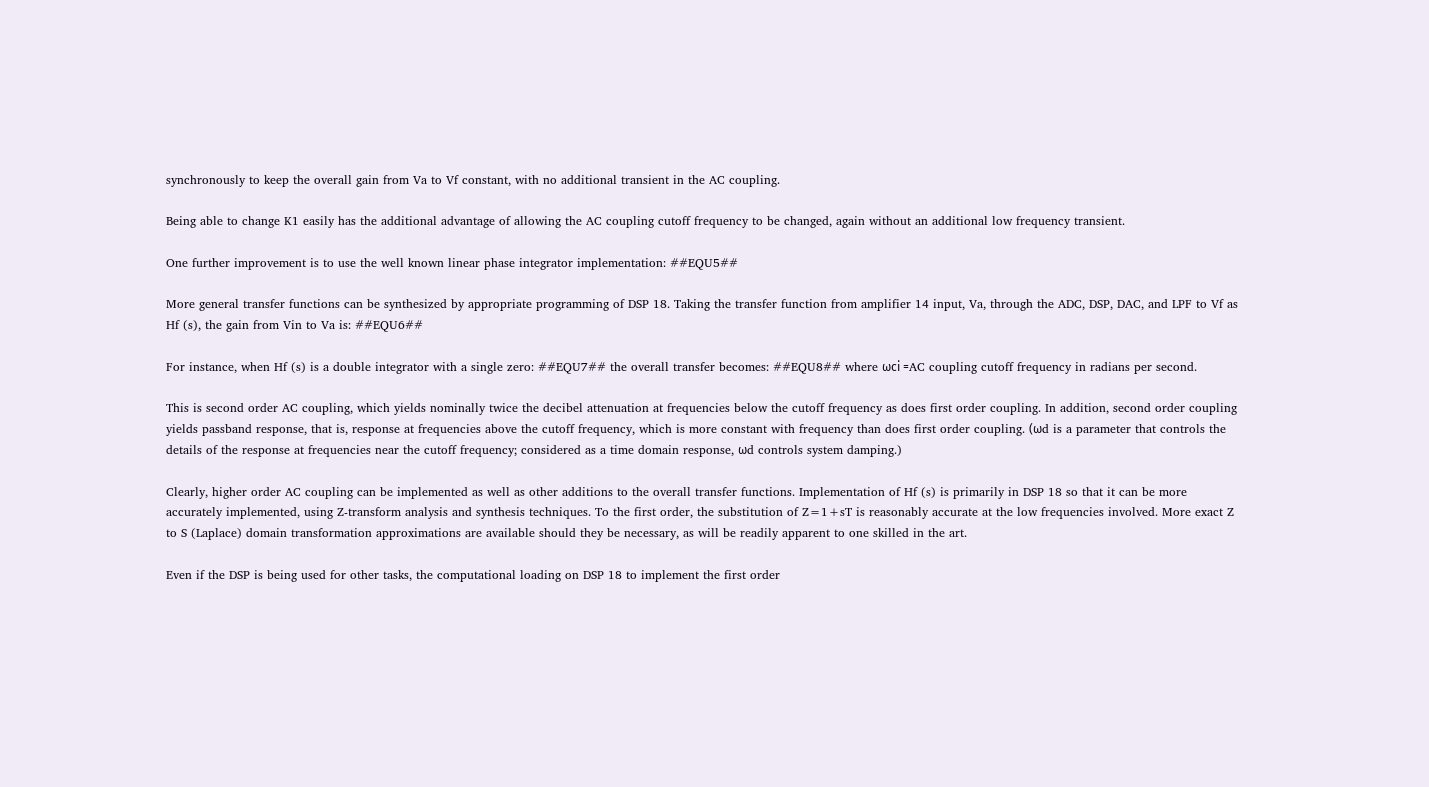synchronously to keep the overall gain from Va to Vf constant, with no additional transient in the AC coupling.

Being able to change K1 easily has the additional advantage of allowing the AC coupling cutoff frequency to be changed, again without an additional low frequency transient.

One further improvement is to use the well known linear phase integrator implementation: ##EQU5##

More general transfer functions can be synthesized by appropriate programming of DSP 18. Taking the transfer function from amplifier 14 input, Va, through the ADC, DSP, DAC, and LPF to Vf as Hf (s), the gain from Vin to Va is: ##EQU6##

For instance, when Hf (s) is a double integrator with a single zero: ##EQU7## the overall transfer becomes: ##EQU8## where ωci =AC coupling cutoff frequency in radians per second.

This is second order AC coupling, which yields nominally twice the decibel attenuation at frequencies below the cutoff frequency as does first order coupling. In addition, second order coupling yields passband response, that is, response at frequencies above the cutoff frequency, which is more constant with frequency than does first order coupling. (ωd is a parameter that controls the details of the response at frequencies near the cutoff frequency; considered as a time domain response, ωd controls system damping.)

Clearly, higher order AC coupling can be implemented as well as other additions to the overall transfer functions. Implementation of Hf (s) is primarily in DSP 18 so that it can be more accurately implemented, using Z-transform analysis and synthesis techniques. To the first order, the substitution of Z=1+sT is reasonably accurate at the low frequencies involved. More exact Z to S (Laplace) domain transformation approximations are available should they be necessary, as will be readily apparent to one skilled in the art.

Even if the DSP is being used for other tasks, the computational loading on DSP 18 to implement the first order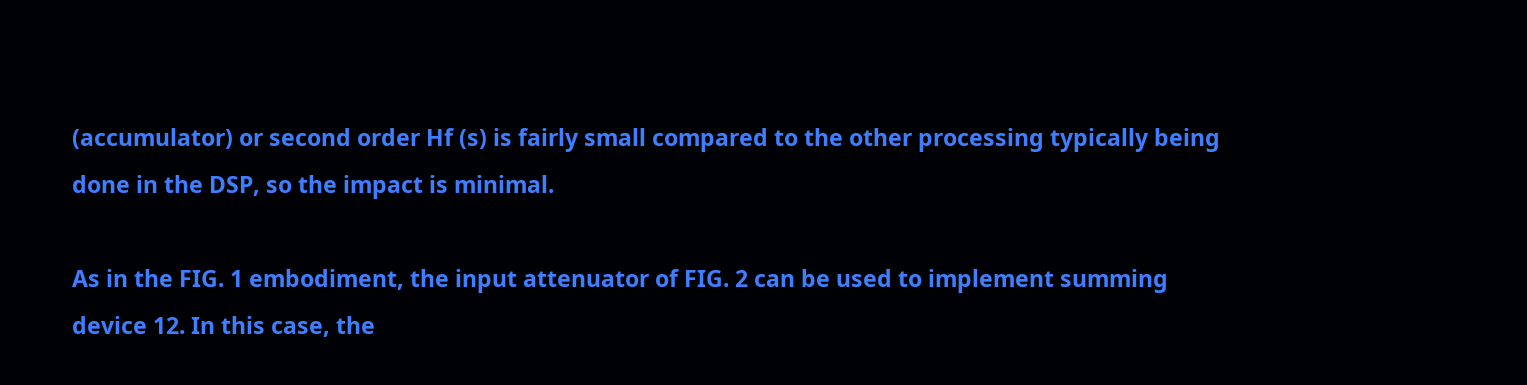(accumulator) or second order Hf (s) is fairly small compared to the other processing typically being done in the DSP, so the impact is minimal.

As in the FIG. 1 embodiment, the input attenuator of FIG. 2 can be used to implement summing device 12. In this case, the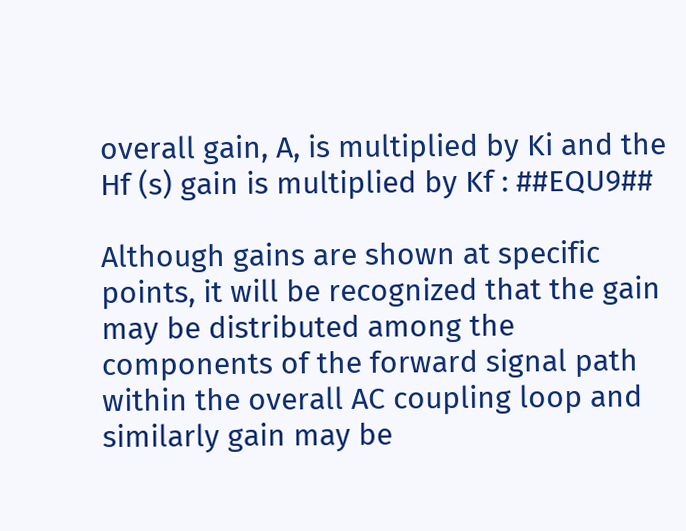overall gain, A, is multiplied by Ki and the Hf (s) gain is multiplied by Kf : ##EQU9##

Although gains are shown at specific points, it will be recognized that the gain may be distributed among the components of the forward signal path within the overall AC coupling loop and similarly gain may be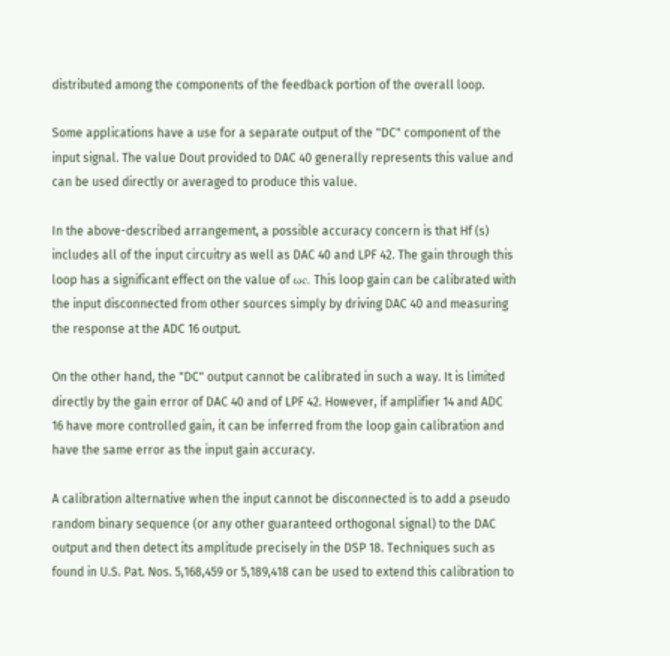distributed among the components of the feedback portion of the overall loop.

Some applications have a use for a separate output of the "DC" component of the input signal. The value Dout provided to DAC 40 generally represents this value and can be used directly or averaged to produce this value.

In the above-described arrangement, a possible accuracy concern is that Hf (s) includes all of the input circuitry as well as DAC 40 and LPF 42. The gain through this loop has a significant effect on the value of ωc. This loop gain can be calibrated with the input disconnected from other sources simply by driving DAC 40 and measuring the response at the ADC 16 output.

On the other hand, the "DC" output cannot be calibrated in such a way. It is limited directly by the gain error of DAC 40 and of LPF 42. However, if amplifier 14 and ADC 16 have more controlled gain, it can be inferred from the loop gain calibration and have the same error as the input gain accuracy.

A calibration alternative when the input cannot be disconnected is to add a pseudo random binary sequence (or any other guaranteed orthogonal signal) to the DAC output and then detect its amplitude precisely in the DSP 18. Techniques such as found in U.S. Pat. Nos. 5,168,459 or 5,189,418 can be used to extend this calibration to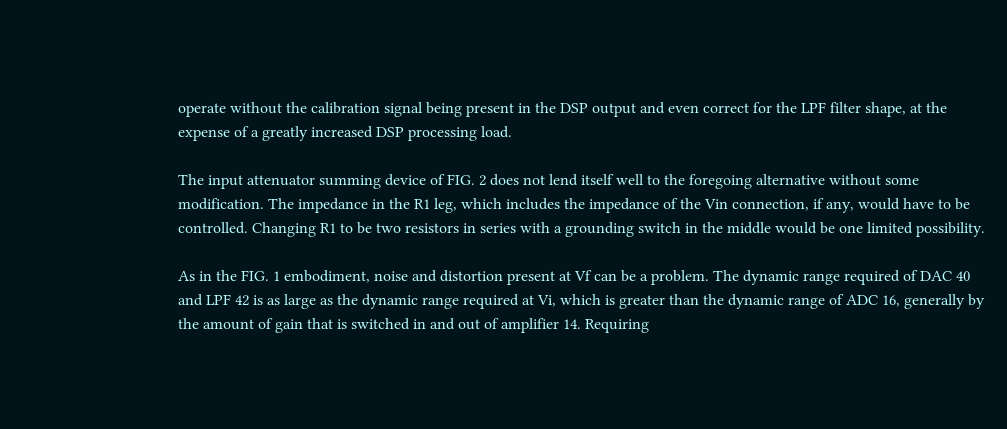operate without the calibration signal being present in the DSP output and even correct for the LPF filter shape, at the expense of a greatly increased DSP processing load.

The input attenuator summing device of FIG. 2 does not lend itself well to the foregoing alternative without some modification. The impedance in the R1 leg, which includes the impedance of the Vin connection, if any, would have to be controlled. Changing R1 to be two resistors in series with a grounding switch in the middle would be one limited possibility.

As in the FIG. 1 embodiment, noise and distortion present at Vf can be a problem. The dynamic range required of DAC 40 and LPF 42 is as large as the dynamic range required at Vi, which is greater than the dynamic range of ADC 16, generally by the amount of gain that is switched in and out of amplifier 14. Requiring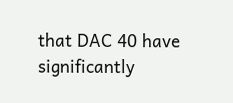that DAC 40 have significantly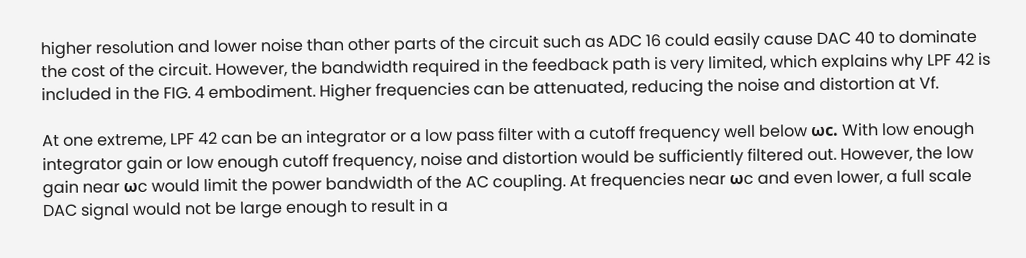higher resolution and lower noise than other parts of the circuit such as ADC 16 could easily cause DAC 40 to dominate the cost of the circuit. However, the bandwidth required in the feedback path is very limited, which explains why LPF 42 is included in the FIG. 4 embodiment. Higher frequencies can be attenuated, reducing the noise and distortion at Vf.

At one extreme, LPF 42 can be an integrator or a low pass filter with a cutoff frequency well below ωc. With low enough integrator gain or low enough cutoff frequency, noise and distortion would be sufficiently filtered out. However, the low gain near ωc would limit the power bandwidth of the AC coupling. At frequencies near ωc and even lower, a full scale DAC signal would not be large enough to result in a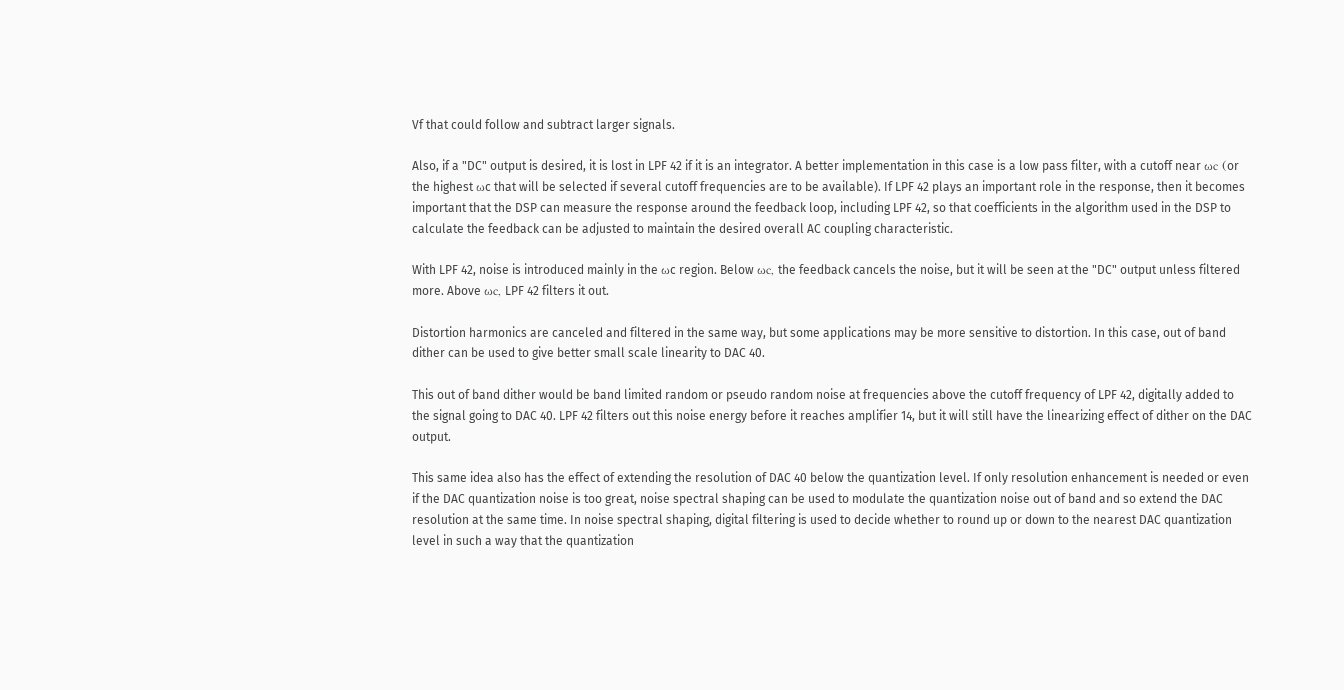Vf that could follow and subtract larger signals.

Also, if a "DC" output is desired, it is lost in LPF 42 if it is an integrator. A better implementation in this case is a low pass filter, with a cutoff near ωc (or the highest ωc that will be selected if several cutoff frequencies are to be available). If LPF 42 plays an important role in the response, then it becomes important that the DSP can measure the response around the feedback loop, including LPF 42, so that coefficients in the algorithm used in the DSP to calculate the feedback can be adjusted to maintain the desired overall AC coupling characteristic.

With LPF 42, noise is introduced mainly in the ωc region. Below ωc, the feedback cancels the noise, but it will be seen at the "DC" output unless filtered more. Above ωc, LPF 42 filters it out.

Distortion harmonics are canceled and filtered in the same way, but some applications may be more sensitive to distortion. In this case, out of band dither can be used to give better small scale linearity to DAC 40.

This out of band dither would be band limited random or pseudo random noise at frequencies above the cutoff frequency of LPF 42, digitally added to the signal going to DAC 40. LPF 42 filters out this noise energy before it reaches amplifier 14, but it will still have the linearizing effect of dither on the DAC output.

This same idea also has the effect of extending the resolution of DAC 40 below the quantization level. If only resolution enhancement is needed or even if the DAC quantization noise is too great, noise spectral shaping can be used to modulate the quantization noise out of band and so extend the DAC resolution at the same time. In noise spectral shaping, digital filtering is used to decide whether to round up or down to the nearest DAC quantization level in such a way that the quantization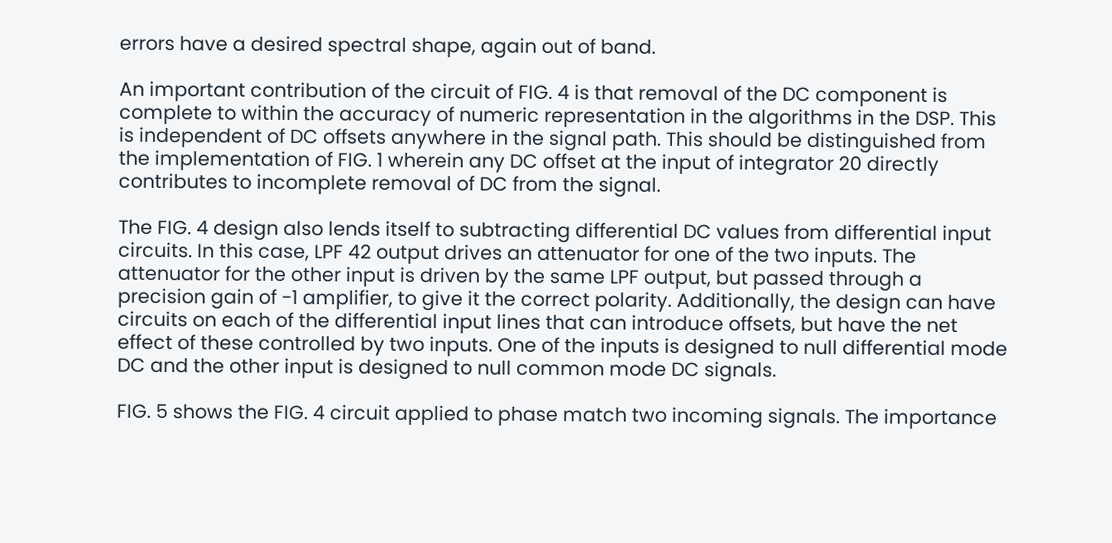errors have a desired spectral shape, again out of band.

An important contribution of the circuit of FIG. 4 is that removal of the DC component is complete to within the accuracy of numeric representation in the algorithms in the DSP. This is independent of DC offsets anywhere in the signal path. This should be distinguished from the implementation of FIG. 1 wherein any DC offset at the input of integrator 20 directly contributes to incomplete removal of DC from the signal.

The FIG. 4 design also lends itself to subtracting differential DC values from differential input circuits. In this case, LPF 42 output drives an attenuator for one of the two inputs. The attenuator for the other input is driven by the same LPF output, but passed through a precision gain of -1 amplifier, to give it the correct polarity. Additionally, the design can have circuits on each of the differential input lines that can introduce offsets, but have the net effect of these controlled by two inputs. One of the inputs is designed to null differential mode DC and the other input is designed to null common mode DC signals.

FIG. 5 shows the FIG. 4 circuit applied to phase match two incoming signals. The importance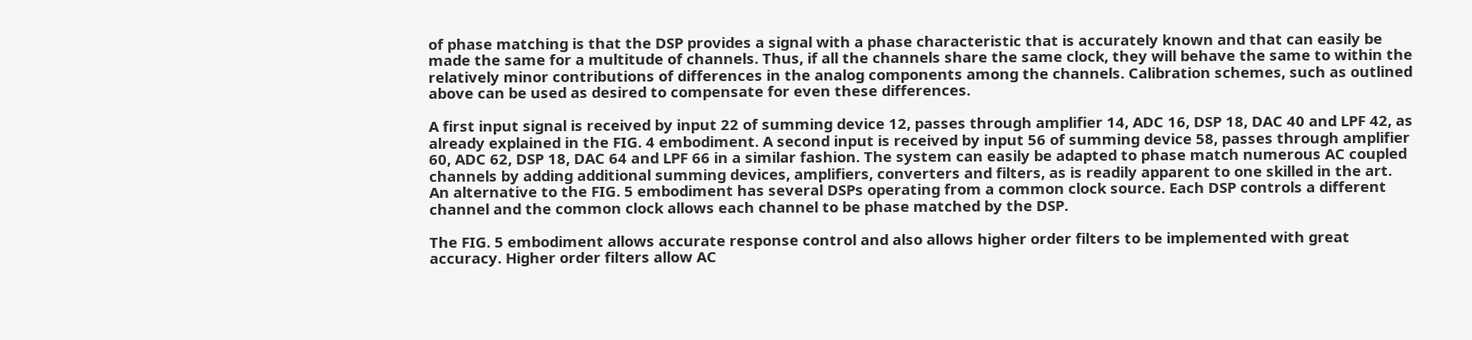of phase matching is that the DSP provides a signal with a phase characteristic that is accurately known and that can easily be made the same for a multitude of channels. Thus, if all the channels share the same clock, they will behave the same to within the relatively minor contributions of differences in the analog components among the channels. Calibration schemes, such as outlined above can be used as desired to compensate for even these differences.

A first input signal is received by input 22 of summing device 12, passes through amplifier 14, ADC 16, DSP 18, DAC 40 and LPF 42, as already explained in the FIG. 4 embodiment. A second input is received by input 56 of summing device 58, passes through amplifier 60, ADC 62, DSP 18, DAC 64 and LPF 66 in a similar fashion. The system can easily be adapted to phase match numerous AC coupled channels by adding additional summing devices, amplifiers, converters and filters, as is readily apparent to one skilled in the art. An alternative to the FIG. 5 embodiment has several DSPs operating from a common clock source. Each DSP controls a different channel and the common clock allows each channel to be phase matched by the DSP.

The FIG. 5 embodiment allows accurate response control and also allows higher order filters to be implemented with great accuracy. Higher order filters allow AC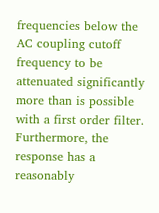frequencies below the AC coupling cutoff frequency to be attenuated significantly more than is possible with a first order filter. Furthermore, the response has a reasonably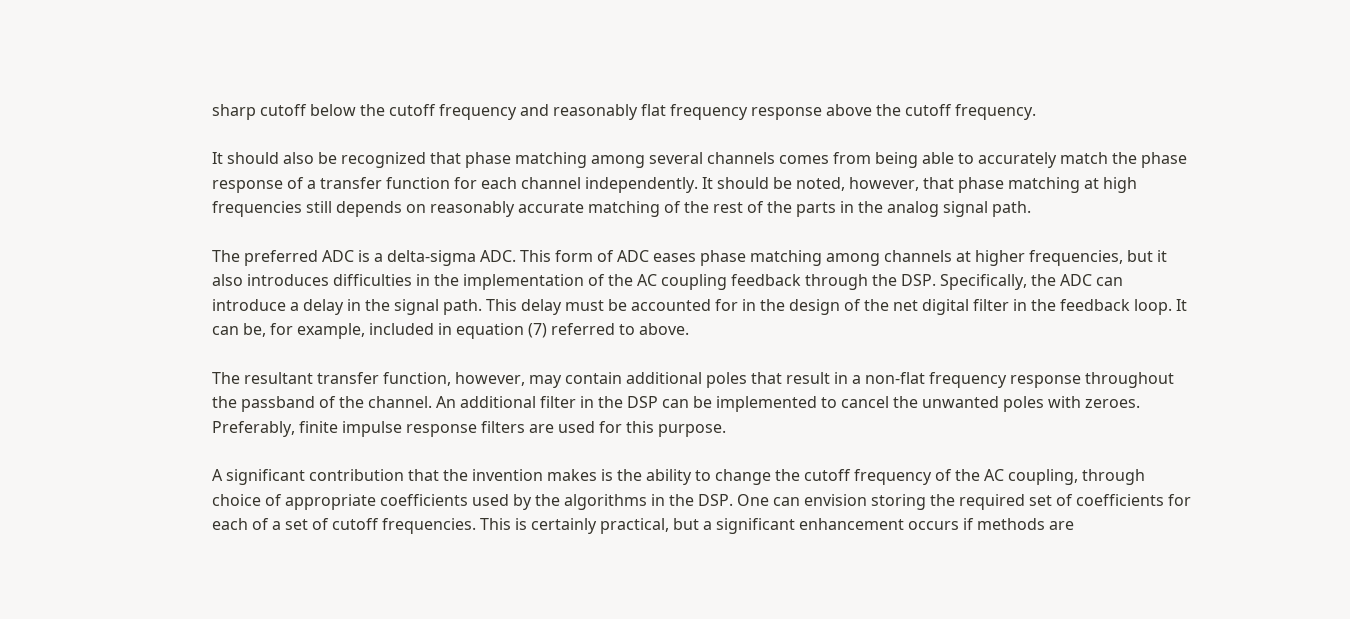sharp cutoff below the cutoff frequency and reasonably flat frequency response above the cutoff frequency.

It should also be recognized that phase matching among several channels comes from being able to accurately match the phase response of a transfer function for each channel independently. It should be noted, however, that phase matching at high frequencies still depends on reasonably accurate matching of the rest of the parts in the analog signal path.

The preferred ADC is a delta-sigma ADC. This form of ADC eases phase matching among channels at higher frequencies, but it also introduces difficulties in the implementation of the AC coupling feedback through the DSP. Specifically, the ADC can introduce a delay in the signal path. This delay must be accounted for in the design of the net digital filter in the feedback loop. It can be, for example, included in equation (7) referred to above.

The resultant transfer function, however, may contain additional poles that result in a non-flat frequency response throughout the passband of the channel. An additional filter in the DSP can be implemented to cancel the unwanted poles with zeroes. Preferably, finite impulse response filters are used for this purpose.

A significant contribution that the invention makes is the ability to change the cutoff frequency of the AC coupling, through choice of appropriate coefficients used by the algorithms in the DSP. One can envision storing the required set of coefficients for each of a set of cutoff frequencies. This is certainly practical, but a significant enhancement occurs if methods are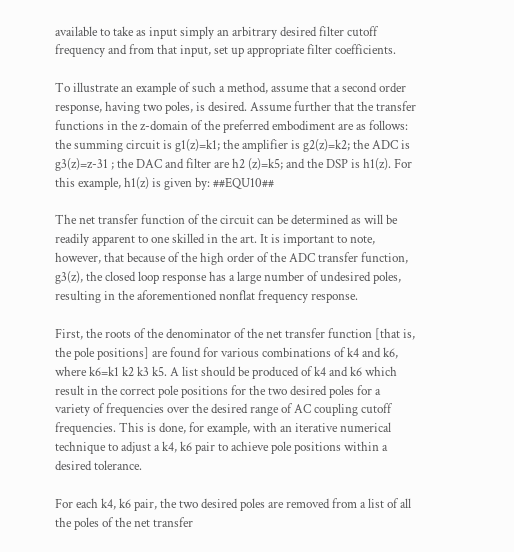available to take as input simply an arbitrary desired filter cutoff frequency and from that input, set up appropriate filter coefficients.

To illustrate an example of such a method, assume that a second order response, having two poles, is desired. Assume further that the transfer functions in the z-domain of the preferred embodiment are as follows: the summing circuit is g1(z)=k1; the amplifier is g2(z)=k2; the ADC is g3(z)=z-31 ; the DAC and filter are h2 (z)=k5; and the DSP is h1(z). For this example, h1(z) is given by: ##EQU10##

The net transfer function of the circuit can be determined as will be readily apparent to one skilled in the art. It is important to note, however, that because of the high order of the ADC transfer function, g3(z), the closed loop response has a large number of undesired poles, resulting in the aforementioned nonflat frequency response.

First, the roots of the denominator of the net transfer function [that is, the pole positions] are found for various combinations of k4 and k6, where k6=k1 k2 k3 k5. A list should be produced of k4 and k6 which result in the correct pole positions for the two desired poles for a variety of frequencies over the desired range of AC coupling cutoff frequencies. This is done, for example, with an iterative numerical technique to adjust a k4, k6 pair to achieve pole positions within a desired tolerance.

For each k4, k6 pair, the two desired poles are removed from a list of all the poles of the net transfer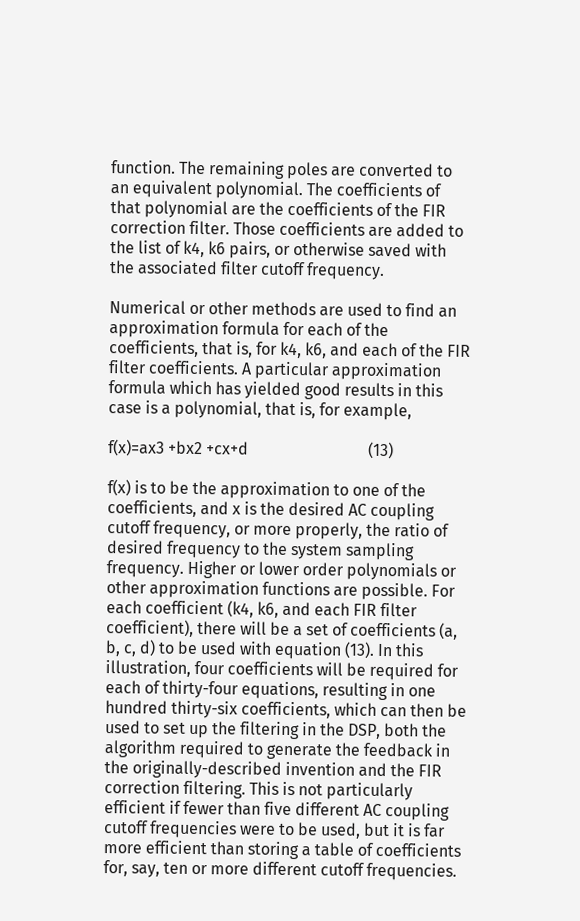function. The remaining poles are converted to an equivalent polynomial. The coefficients of that polynomial are the coefficients of the FIR correction filter. Those coefficients are added to the list of k4, k6 pairs, or otherwise saved with the associated filter cutoff frequency.

Numerical or other methods are used to find an approximation formula for each of the coefficients, that is, for k4, k6, and each of the FIR filter coefficients. A particular approximation formula which has yielded good results in this case is a polynomial, that is, for example,

f(x)=ax3 +bx2 +cx+d                              (13)

f(x) is to be the approximation to one of the coefficients, and x is the desired AC coupling cutoff frequency, or more properly, the ratio of desired frequency to the system sampling frequency. Higher or lower order polynomials or other approximation functions are possible. For each coefficient (k4, k6, and each FIR filter coefficient), there will be a set of coefficients (a, b, c, d) to be used with equation (13). In this illustration, four coefficients will be required for each of thirty-four equations, resulting in one hundred thirty-six coefficients, which can then be used to set up the filtering in the DSP, both the algorithm required to generate the feedback in the originally-described invention and the FIR correction filtering. This is not particularly efficient if fewer than five different AC coupling cutoff frequencies were to be used, but it is far more efficient than storing a table of coefficients for, say, ten or more different cutoff frequencies.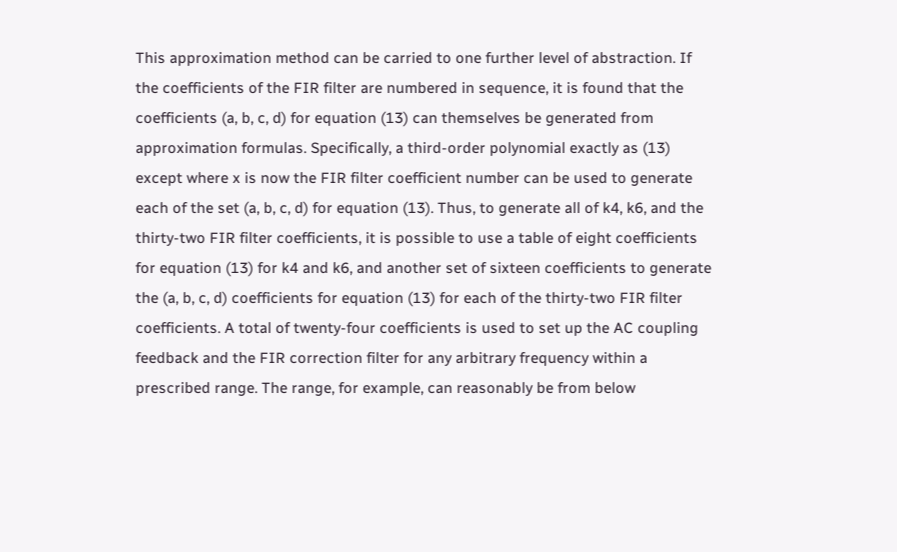This approximation method can be carried to one further level of abstraction. If the coefficients of the FIR filter are numbered in sequence, it is found that the coefficients (a, b, c, d) for equation (13) can themselves be generated from approximation formulas. Specifically, a third-order polynomial exactly as (13) except where x is now the FIR filter coefficient number can be used to generate each of the set (a, b, c, d) for equation (13). Thus, to generate all of k4, k6, and the thirty-two FIR filter coefficients, it is possible to use a table of eight coefficients for equation (13) for k4 and k6, and another set of sixteen coefficients to generate the (a, b, c, d) coefficients for equation (13) for each of the thirty-two FIR filter coefficients. A total of twenty-four coefficients is used to set up the AC coupling feedback and the FIR correction filter for any arbitrary frequency within a prescribed range. The range, for example, can reasonably be from below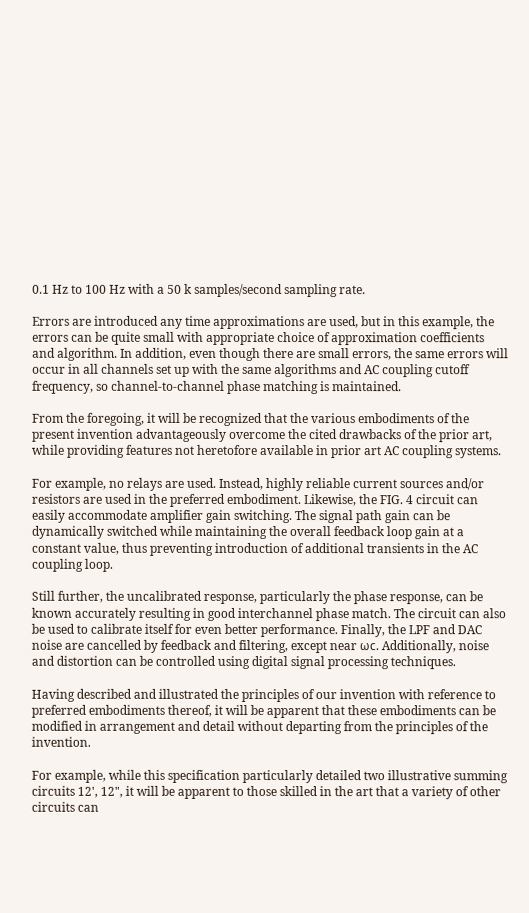0.1 Hz to 100 Hz with a 50 k samples/second sampling rate.

Errors are introduced any time approximations are used, but in this example, the errors can be quite small with appropriate choice of approximation coefficients and algorithm. In addition, even though there are small errors, the same errors will occur in all channels set up with the same algorithms and AC coupling cutoff frequency, so channel-to-channel phase matching is maintained.

From the foregoing, it will be recognized that the various embodiments of the present invention advantageously overcome the cited drawbacks of the prior art, while providing features not heretofore available in prior art AC coupling systems.

For example, no relays are used. Instead, highly reliable current sources and/or resistors are used in the preferred embodiment. Likewise, the FIG. 4 circuit can easily accommodate amplifier gain switching. The signal path gain can be dynamically switched while maintaining the overall feedback loop gain at a constant value, thus preventing introduction of additional transients in the AC coupling loop.

Still further, the uncalibrated response, particularly the phase response, can be known accurately resulting in good interchannel phase match. The circuit can also be used to calibrate itself for even better performance. Finally, the LPF and DAC noise are cancelled by feedback and filtering, except near ωc. Additionally, noise and distortion can be controlled using digital signal processing techniques.

Having described and illustrated the principles of our invention with reference to preferred embodiments thereof, it will be apparent that these embodiments can be modified in arrangement and detail without departing from the principles of the invention.

For example, while this specification particularly detailed two illustrative summing circuits 12', 12", it will be apparent to those skilled in the art that a variety of other circuits can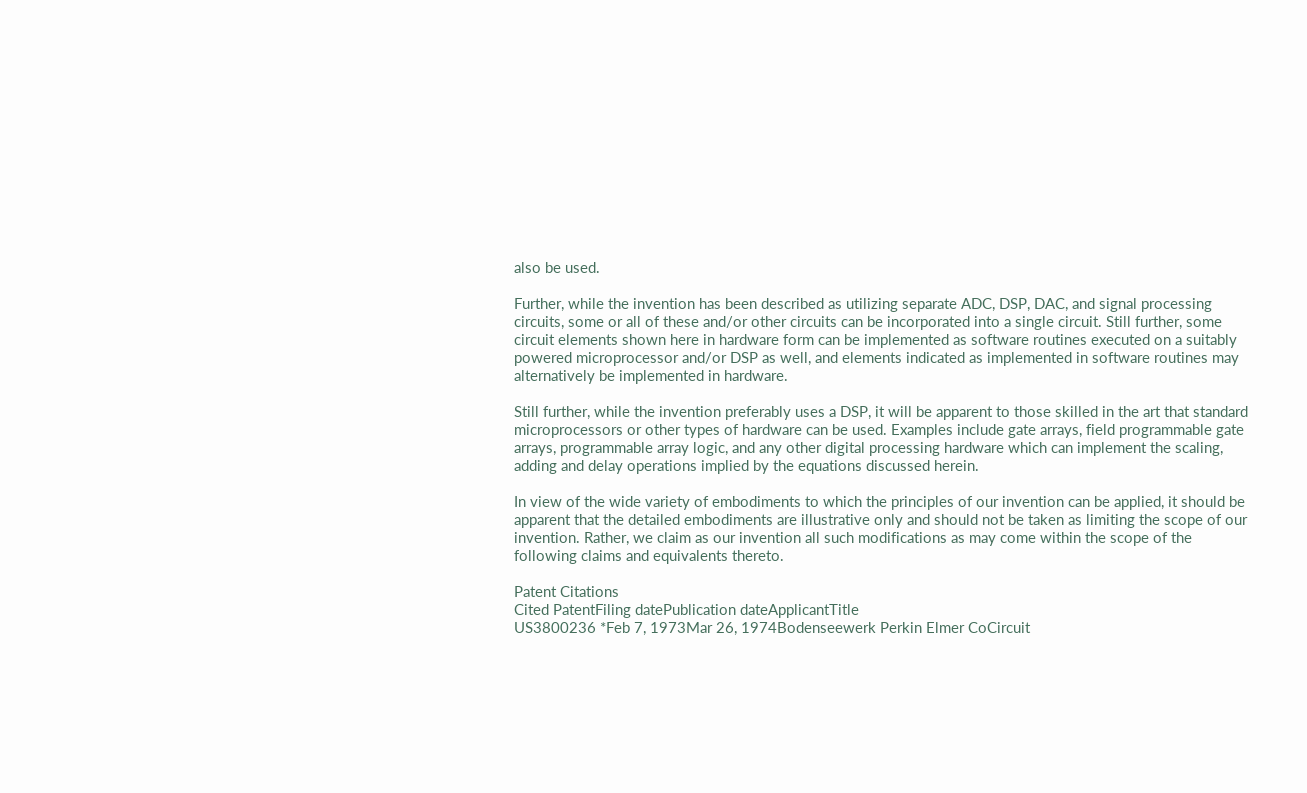also be used.

Further, while the invention has been described as utilizing separate ADC, DSP, DAC, and signal processing circuits, some or all of these and/or other circuits can be incorporated into a single circuit. Still further, some circuit elements shown here in hardware form can be implemented as software routines executed on a suitably powered microprocessor and/or DSP as well, and elements indicated as implemented in software routines may alternatively be implemented in hardware.

Still further, while the invention preferably uses a DSP, it will be apparent to those skilled in the art that standard microprocessors or other types of hardware can be used. Examples include gate arrays, field programmable gate arrays, programmable array logic, and any other digital processing hardware which can implement the scaling, adding and delay operations implied by the equations discussed herein.

In view of the wide variety of embodiments to which the principles of our invention can be applied, it should be apparent that the detailed embodiments are illustrative only and should not be taken as limiting the scope of our invention. Rather, we claim as our invention all such modifications as may come within the scope of the following claims and equivalents thereto.

Patent Citations
Cited PatentFiling datePublication dateApplicantTitle
US3800236 *Feb 7, 1973Mar 26, 1974Bodenseewerk Perkin Elmer CoCircuit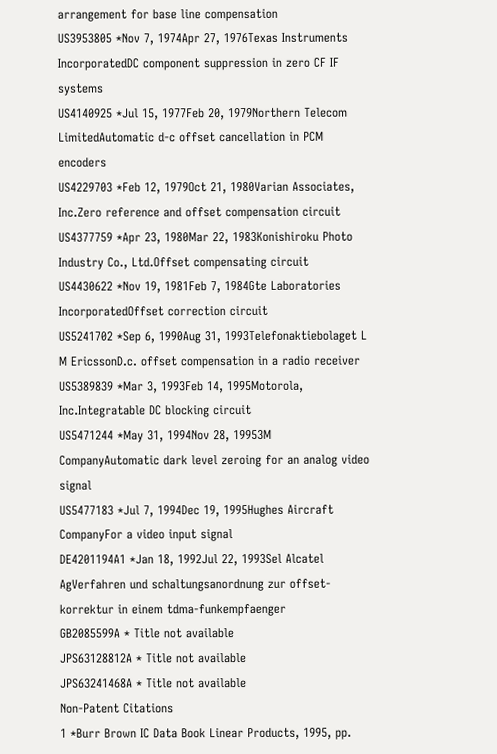arrangement for base line compensation
US3953805 *Nov 7, 1974Apr 27, 1976Texas Instruments IncorporatedDC component suppression in zero CF IF systems
US4140925 *Jul 15, 1977Feb 20, 1979Northern Telecom LimitedAutomatic d-c offset cancellation in PCM encoders
US4229703 *Feb 12, 1979Oct 21, 1980Varian Associates, Inc.Zero reference and offset compensation circuit
US4377759 *Apr 23, 1980Mar 22, 1983Konishiroku Photo Industry Co., Ltd.Offset compensating circuit
US4430622 *Nov 19, 1981Feb 7, 1984Gte Laboratories IncorporatedOffset correction circuit
US5241702 *Sep 6, 1990Aug 31, 1993Telefonaktiebolaget L M EricssonD.c. offset compensation in a radio receiver
US5389839 *Mar 3, 1993Feb 14, 1995Motorola, Inc.Integratable DC blocking circuit
US5471244 *May 31, 1994Nov 28, 19953M CompanyAutomatic dark level zeroing for an analog video signal
US5477183 *Jul 7, 1994Dec 19, 1995Hughes Aircraft CompanyFor a video input signal
DE4201194A1 *Jan 18, 1992Jul 22, 1993Sel Alcatel AgVerfahren und schaltungsanordnung zur offset-korrektur in einem tdma-funkempfaenger
GB2085599A * Title not available
JPS63128812A * Title not available
JPS63241468A * Title not available
Non-Patent Citations
1 *Burr Brown IC Data Book Linear Products, 1995, pp.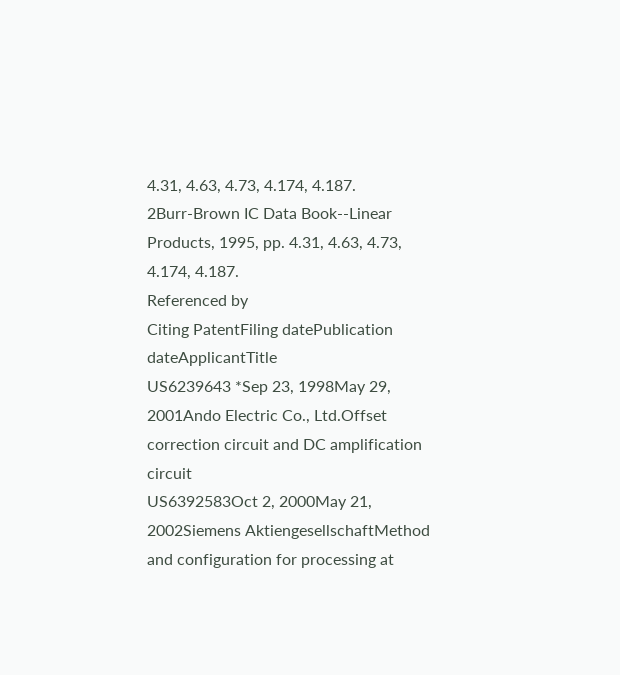4.31, 4.63, 4.73, 4.174, 4.187.
2Burr-Brown IC Data Book--Linear Products, 1995, pp. 4.31, 4.63, 4.73, 4.174, 4.187.
Referenced by
Citing PatentFiling datePublication dateApplicantTitle
US6239643 *Sep 23, 1998May 29, 2001Ando Electric Co., Ltd.Offset correction circuit and DC amplification circuit
US6392583Oct 2, 2000May 21, 2002Siemens AktiengesellschaftMethod and configuration for processing at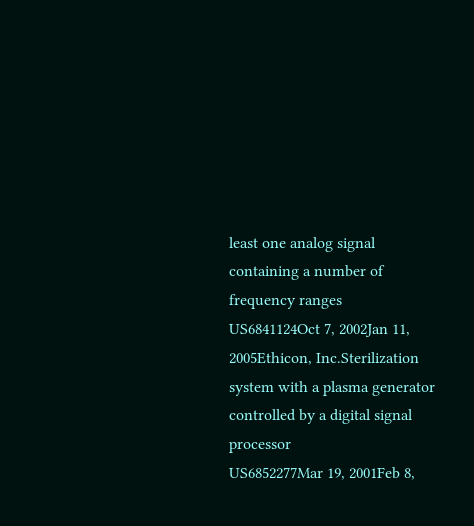least one analog signal containing a number of frequency ranges
US6841124Oct 7, 2002Jan 11, 2005Ethicon, Inc.Sterilization system with a plasma generator controlled by a digital signal processor
US6852277Mar 19, 2001Feb 8,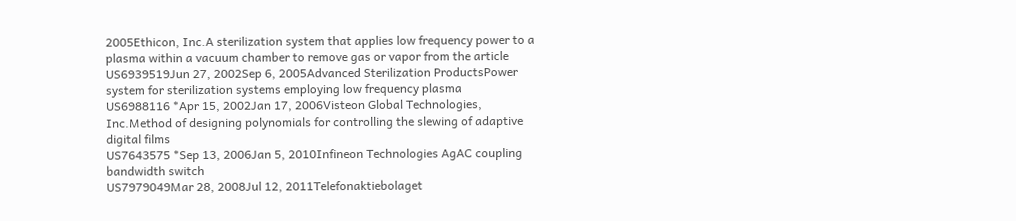2005Ethicon, Inc.A sterilization system that applies low frequency power to a plasma within a vacuum chamber to remove gas or vapor from the article
US6939519Jun 27, 2002Sep 6, 2005Advanced Sterilization ProductsPower system for sterilization systems employing low frequency plasma
US6988116 *Apr 15, 2002Jan 17, 2006Visteon Global Technologies, Inc.Method of designing polynomials for controlling the slewing of adaptive digital films
US7643575 *Sep 13, 2006Jan 5, 2010Infineon Technologies AgAC coupling bandwidth switch
US7979049Mar 28, 2008Jul 12, 2011Telefonaktiebolaget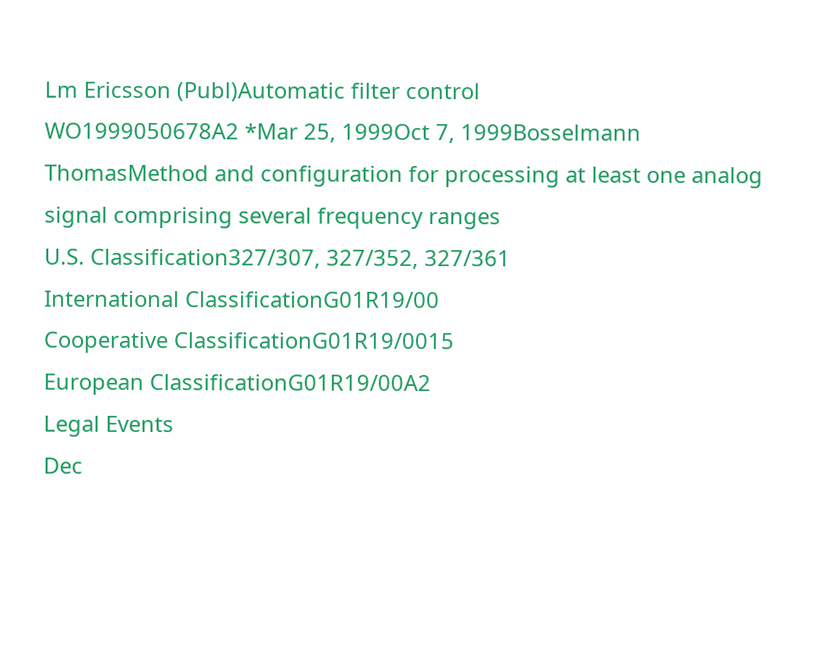Lm Ericsson (Publ)Automatic filter control
WO1999050678A2 *Mar 25, 1999Oct 7, 1999Bosselmann ThomasMethod and configuration for processing at least one analog signal comprising several frequency ranges
U.S. Classification327/307, 327/352, 327/361
International ClassificationG01R19/00
Cooperative ClassificationG01R19/0015
European ClassificationG01R19/00A2
Legal Events
Dec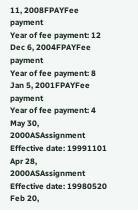11, 2008FPAYFee payment
Year of fee payment: 12
Dec 6, 2004FPAYFee payment
Year of fee payment: 8
Jan 5, 2001FPAYFee payment
Year of fee payment: 4
May 30, 2000ASAssignment
Effective date: 19991101
Apr 28, 2000ASAssignment
Effective date: 19980520
Feb 20,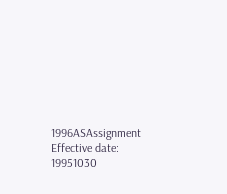1996ASAssignment
Effective date: 19951030